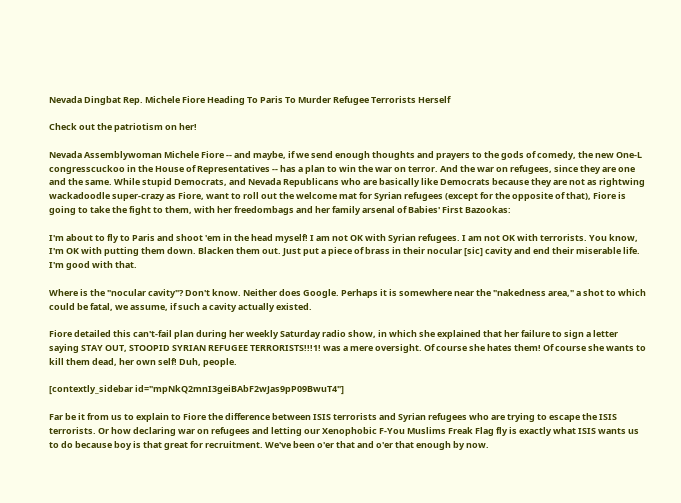Nevada Dingbat Rep. Michele Fiore Heading To Paris To Murder Refugee Terrorists Herself

Check out the patriotism on her!

Nevada Assemblywoman Michele Fiore -- and maybe, if we send enough thoughts and prayers to the gods of comedy, the new One-L congresscuckoo in the House of Representatives -- has a plan to win the war on terror. And the war on refugees, since they are one and the same. While stupid Democrats, and Nevada Republicans who are basically like Democrats because they are not as rightwing wackadoodle super-crazy as Fiore, want to roll out the welcome mat for Syrian refugees (except for the opposite of that), Fiore is going to take the fight to them, with her freedombags and her family arsenal of Babies' First Bazookas:

I'm about to fly to Paris and shoot 'em in the head myself! I am not OK with Syrian refugees. I am not OK with terrorists. You know, I'm OK with putting them down. Blacken them out. Just put a piece of brass in their nocular [sic] cavity and end their miserable life. I'm good with that.

Where is the "nocular cavity"? Don't know. Neither does Google. Perhaps it is somewhere near the "nakedness area," a shot to which could be fatal, we assume, if such a cavity actually existed.

Fiore detailed this can't-fail plan during her weekly Saturday radio show, in which she explained that her failure to sign a letter saying STAY OUT, STOOPID SYRIAN REFUGEE TERRORISTS!!!1! was a mere oversight. Of course she hates them! Of course she wants to kill them dead, her own self! Duh, people.

[contextly_sidebar id="mpNkQ2mnI3geiBAbF2wJas9pP09BwuT4"]

Far be it from us to explain to Fiore the difference between ISIS terrorists and Syrian refugees who are trying to escape the ISIS terrorists. Or how declaring war on refugees and letting our Xenophobic F-You Muslims Freak Flag fly is exactly what ISIS wants us to do because boy is that great for recruitment. We've been o'er that and o'er that enough by now.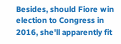Besides, should Fiore win election to Congress in 2016, she'll apparently fit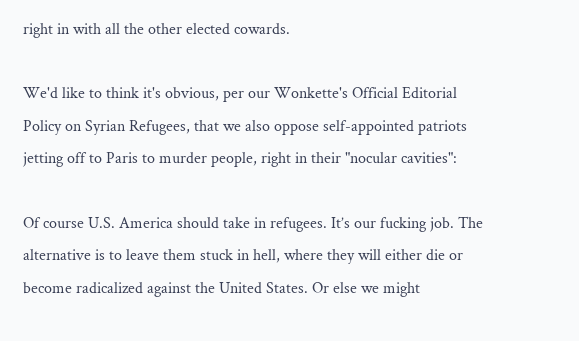right in with all the other elected cowards.

We'd like to think it's obvious, per our Wonkette's Official Editorial Policy on Syrian Refugees, that we also oppose self-appointed patriots jetting off to Paris to murder people, right in their "nocular cavities":

Of course U.S. America should take in refugees. It’s our fucking job. The alternative is to leave them stuck in hell, where they will either die or become radicalized against the United States. Or else we might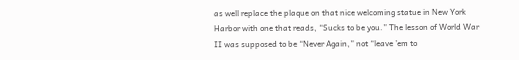as well replace the plaque on that nice welcoming statue in New York Harbor with one that reads, “Sucks to be you.” The lesson of World War II was supposed to be “Never Again,” not “leave ’em to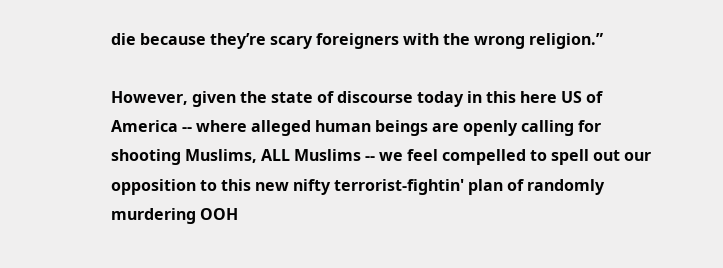die because they’re scary foreigners with the wrong religion.”

However, given the state of discourse today in this here US of America -- where alleged human beings are openly calling for shooting Muslims, ALL Muslims -- we feel compelled to spell out our opposition to this new nifty terrorist-fightin' plan of randomly murdering OOH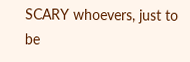SCARY whoevers, just to be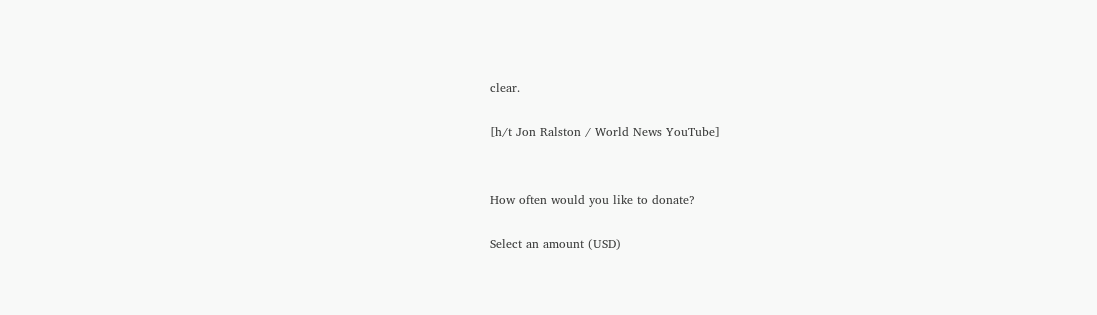clear.

[h/t Jon Ralston / World News YouTube]


How often would you like to donate?

Select an amount (USD)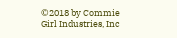©2018 by Commie Girl Industries, Inc